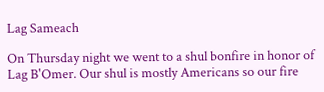Lag Sameach

On Thursday night we went to a shul bonfire in honor of Lag B'Omer. Our shul is mostly Americans so our fire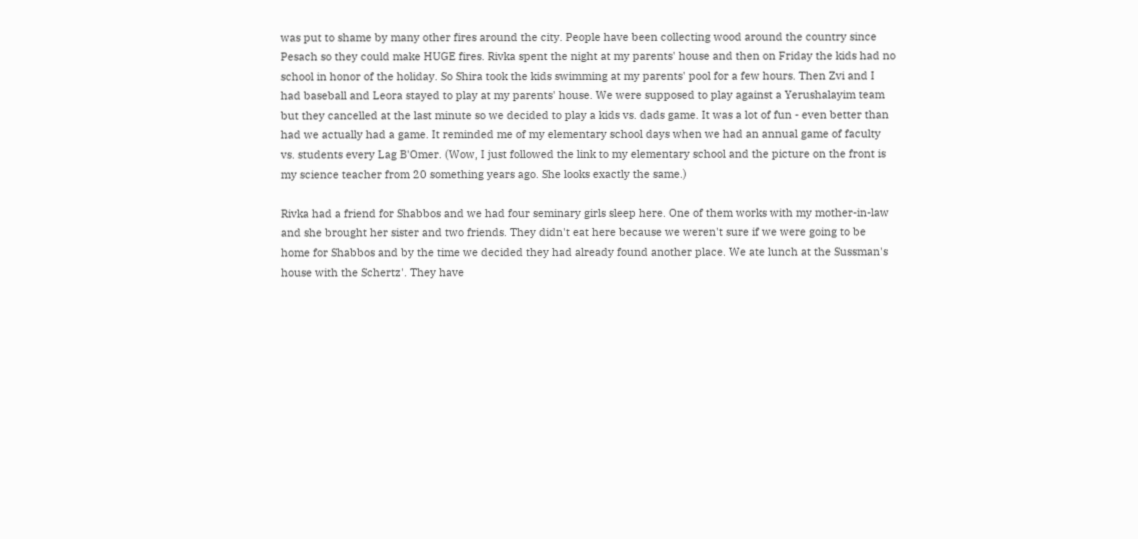was put to shame by many other fires around the city. People have been collecting wood around the country since Pesach so they could make HUGE fires. Rivka spent the night at my parents' house and then on Friday the kids had no school in honor of the holiday. So Shira took the kids swimming at my parents' pool for a few hours. Then Zvi and I had baseball and Leora stayed to play at my parents' house. We were supposed to play against a Yerushalayim team but they cancelled at the last minute so we decided to play a kids vs. dads game. It was a lot of fun - even better than had we actually had a game. It reminded me of my elementary school days when we had an annual game of faculty vs. students every Lag B'Omer. (Wow, I just followed the link to my elementary school and the picture on the front is my science teacher from 20 something years ago. She looks exactly the same.)

Rivka had a friend for Shabbos and we had four seminary girls sleep here. One of them works with my mother-in-law and she brought her sister and two friends. They didn't eat here because we weren't sure if we were going to be home for Shabbos and by the time we decided they had already found another place. We ate lunch at the Sussman's house with the Schertz'. They have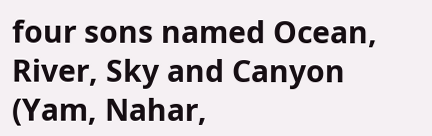four sons named Ocean, River, Sky and Canyon (Yam, Nahar,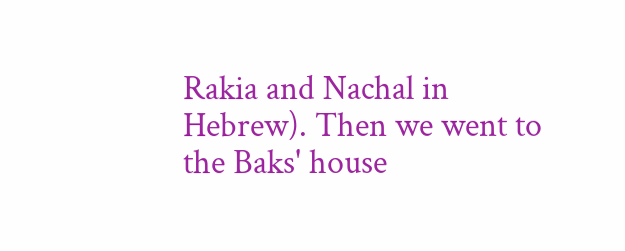Rakia and Nachal in Hebrew). Then we went to the Baks' house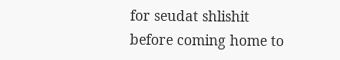for seudat shlishit before coming home to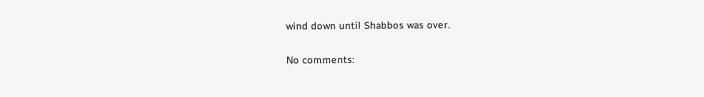wind down until Shabbos was over.

No comments: